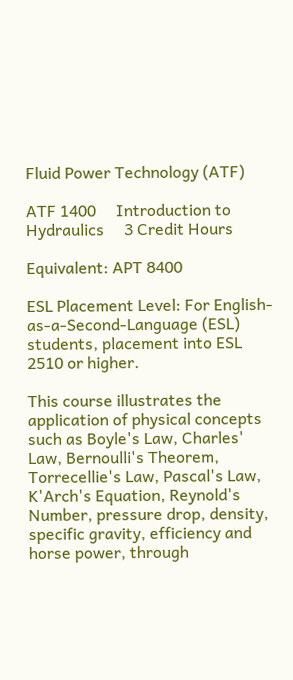Fluid Power Technology (ATF)

ATF 1400     Introduction to Hydraulics     3 Credit Hours

Equivalent: APT 8400

ESL Placement Level: For English-as-a-Second-Language (ESL) students, placement into ESL 2510 or higher.

This course illustrates the application of physical concepts such as Boyle's Law, Charles' Law, Bernoulli's Theorem, Torrecellie's Law, Pascal's Law, K'Arch's Equation, Reynold's Number, pressure drop, density, specific gravity, efficiency and horse power, through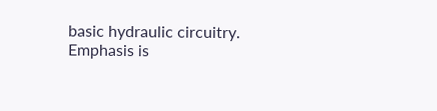basic hydraulic circuitry. Emphasis is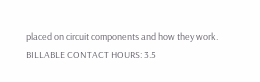placed on circuit components and how they work. BILLABLE CONTACT HOURS: 3.5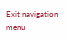Exit navigation menu